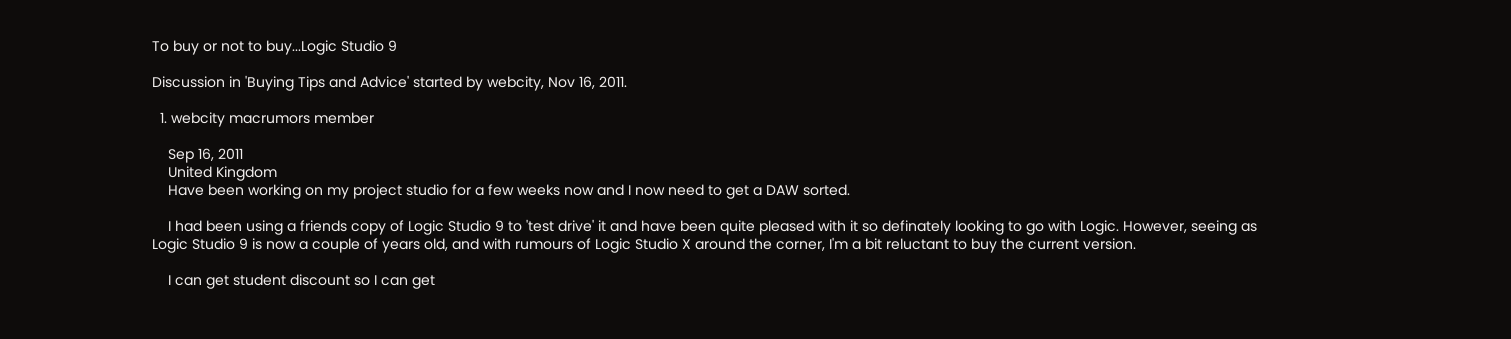To buy or not to buy...Logic Studio 9

Discussion in 'Buying Tips and Advice' started by webcity, Nov 16, 2011.

  1. webcity macrumors member

    Sep 16, 2011
    United Kingdom
    Have been working on my project studio for a few weeks now and I now need to get a DAW sorted.

    I had been using a friends copy of Logic Studio 9 to 'test drive' it and have been quite pleased with it so definately looking to go with Logic. However, seeing as Logic Studio 9 is now a couple of years old, and with rumours of Logic Studio X around the corner, I'm a bit reluctant to buy the current version.

    I can get student discount so I can get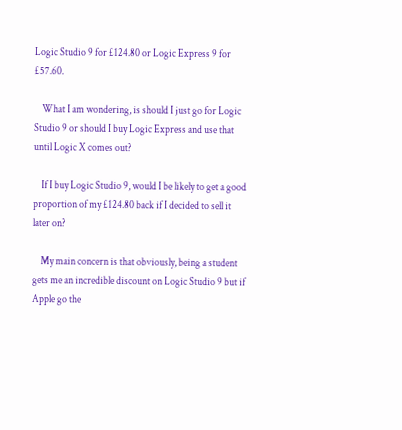Logic Studio 9 for £124.80 or Logic Express 9 for £57.60.

    What I am wondering, is should I just go for Logic Studio 9 or should I buy Logic Express and use that until Logic X comes out?

    If I buy Logic Studio 9, would I be likely to get a good proportion of my £124.80 back if I decided to sell it later on?

    My main concern is that obviously, being a student gets me an incredible discount on Logic Studio 9 but if Apple go the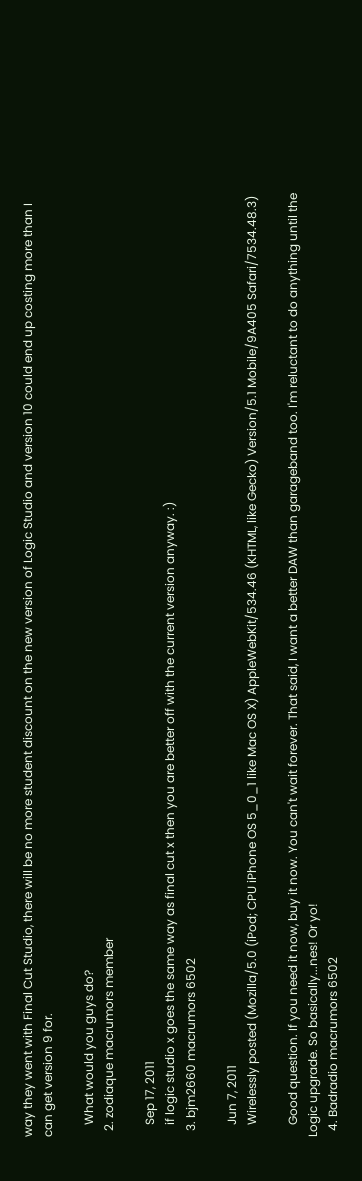way they went with Final Cut Studio, there will be no more student discount on the new version of Logic Studio and version 10 could end up costing more than I can get version 9 for.

    What would you guys do?
  2. zodiaque macrumors member

    Sep 17, 2011
    if logic studio x goes the same way as final cut x then you are better off with the current version anyway. :)
  3. bjm2660 macrumors 6502

    Jun 7, 2011
    Wirelessly posted (Mozilla/5.0 (iPod; CPU iPhone OS 5_0_1 like Mac OS X) AppleWebKit/534.46 (KHTML, like Gecko) Version/5.1 Mobile/9A405 Safari/7534.48.3)

    Good question. If you need it now, buy it now. You can't wait forever. That said, I want a better DAW than garageband too. I'm reluctant to do anything until the Logic upgrade. So basically...nes! Or yo!
  4. Badradio macrumors 6502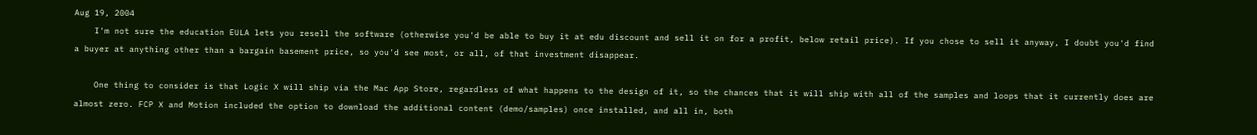Aug 19, 2004
    I'm not sure the education EULA lets you resell the software (otherwise you'd be able to buy it at edu discount and sell it on for a profit, below retail price). If you chose to sell it anyway, I doubt you'd find a buyer at anything other than a bargain basement price, so you'd see most, or all, of that investment disappear.

    One thing to consider is that Logic X will ship via the Mac App Store, regardless of what happens to the design of it, so the chances that it will ship with all of the samples and loops that it currently does are almost zero. FCP X and Motion included the option to download the additional content (demo/samples) once installed, and all in, both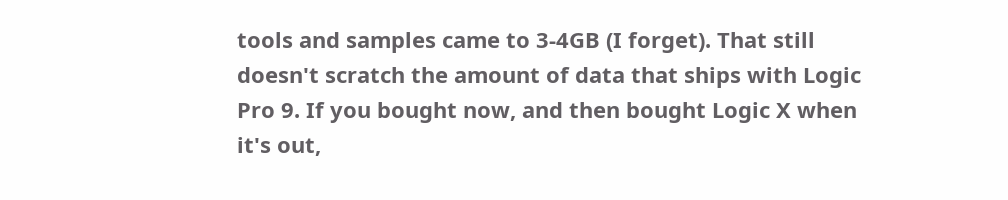tools and samples came to 3-4GB (I forget). That still doesn't scratch the amount of data that ships with Logic Pro 9. If you bought now, and then bought Logic X when it's out,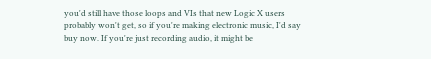you'd still have those loops and VIs that new Logic X users probably won't get, so if you're making electronic music, I'd say buy now. If you're just recording audio, it might be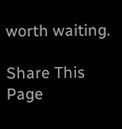worth waiting.

Share This Page